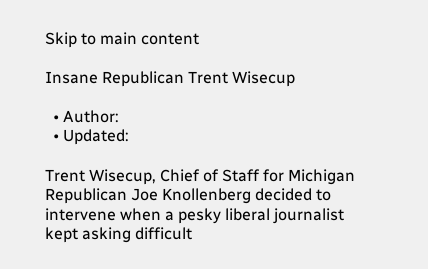Skip to main content

Insane Republican Trent Wisecup

  • Author:
  • Updated:

Trent Wisecup, Chief of Staff for Michigan Republican Joe Knollenberg decided to intervene when a pesky liberal journalist kept asking difficult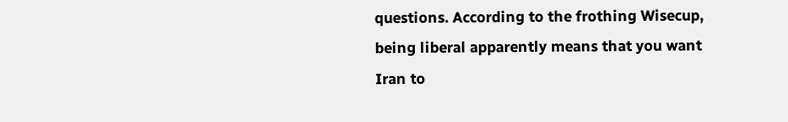questions. According to the frothing Wisecup, being liberal apparently means that you want Iran to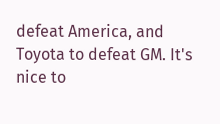defeat America, and Toyota to defeat GM. It's nice to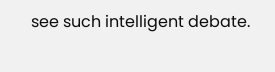see such intelligent debate.